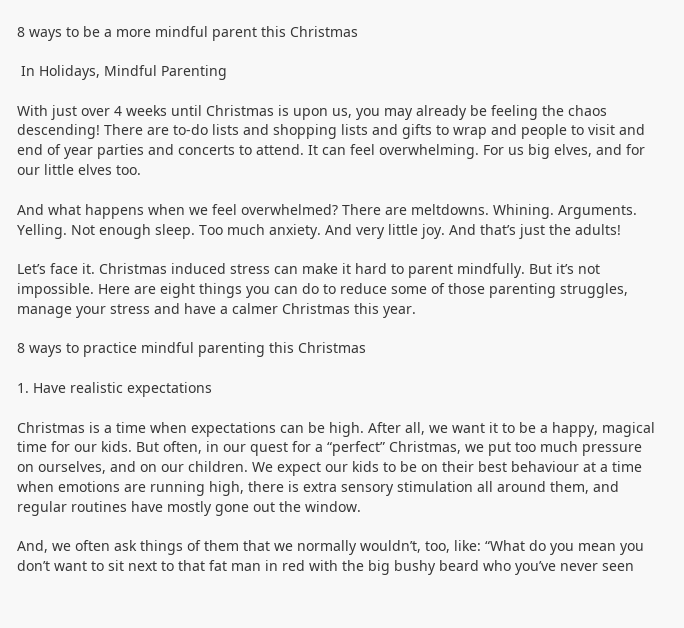8 ways to be a more mindful parent this Christmas

 In Holidays, Mindful Parenting

With just over 4 weeks until Christmas is upon us, you may already be feeling the chaos descending! There are to-do lists and shopping lists and gifts to wrap and people to visit and end of year parties and concerts to attend. It can feel overwhelming. For us big elves, and for our little elves too.

And what happens when we feel overwhelmed? There are meltdowns. Whining. Arguments. Yelling. Not enough sleep. Too much anxiety. And very little joy. And that’s just the adults!

Let’s face it. Christmas induced stress can make it hard to parent mindfully. But it’s not impossible. Here are eight things you can do to reduce some of those parenting struggles, manage your stress and have a calmer Christmas this year.

8 ways to practice mindful parenting this Christmas

1. Have realistic expectations

Christmas is a time when expectations can be high. After all, we want it to be a happy, magical time for our kids. But often, in our quest for a “perfect” Christmas, we put too much pressure on ourselves, and on our children. We expect our kids to be on their best behaviour at a time when emotions are running high, there is extra sensory stimulation all around them, and regular routines have mostly gone out the window.

And, we often ask things of them that we normally wouldn’t, too, like: “What do you mean you don’t want to sit next to that fat man in red with the big bushy beard who you’ve never seen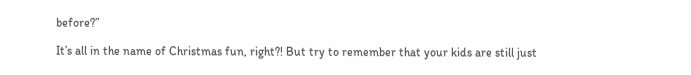before?”

It’s all in the name of Christmas fun, right?! But try to remember that your kids are still just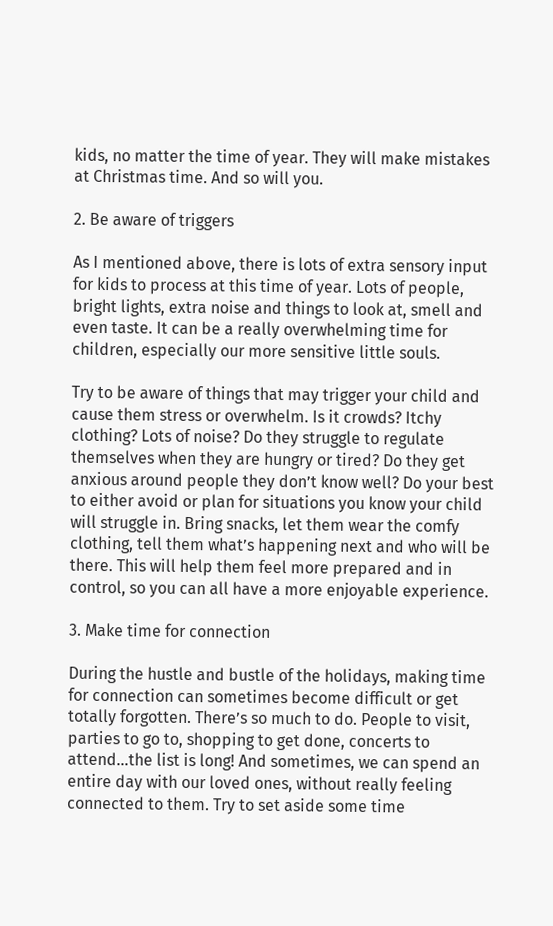kids, no matter the time of year. They will make mistakes at Christmas time. And so will you.

2. Be aware of triggers

As I mentioned above, there is lots of extra sensory input for kids to process at this time of year. Lots of people, bright lights, extra noise and things to look at, smell and even taste. It can be a really overwhelming time for children, especially our more sensitive little souls.

Try to be aware of things that may trigger your child and cause them stress or overwhelm. Is it crowds? Itchy clothing? Lots of noise? Do they struggle to regulate themselves when they are hungry or tired? Do they get anxious around people they don’t know well? Do your best to either avoid or plan for situations you know your child will struggle in. Bring snacks, let them wear the comfy clothing, tell them what’s happening next and who will be there. This will help them feel more prepared and in control, so you can all have a more enjoyable experience.

3. Make time for connection

During the hustle and bustle of the holidays, making time for connection can sometimes become difficult or get totally forgotten. There’s so much to do. People to visit, parties to go to, shopping to get done, concerts to attend…the list is long! And sometimes, we can spend an entire day with our loved ones, without really feeling connected to them. Try to set aside some time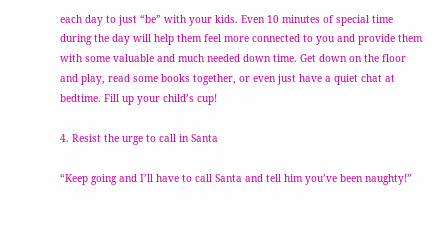each day to just “be” with your kids. Even 10 minutes of special time during the day will help them feel more connected to you and provide them with some valuable and much needed down time. Get down on the floor and play, read some books together, or even just have a quiet chat at bedtime. Fill up your child’s cup!

4. Resist the urge to call in Santa

“Keep going and I’ll have to call Santa and tell him you’ve been naughty!”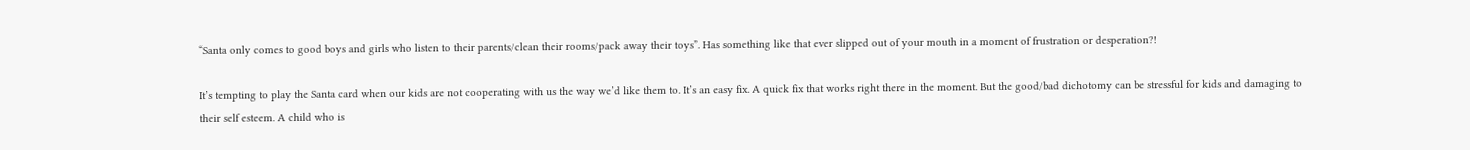“Santa only comes to good boys and girls who listen to their parents/clean their rooms/pack away their toys”. Has something like that ever slipped out of your mouth in a moment of frustration or desperation?!

It’s tempting to play the Santa card when our kids are not cooperating with us the way we’d like them to. It’s an easy fix. A quick fix that works right there in the moment. But the good/bad dichotomy can be stressful for kids and damaging to their self esteem. A child who is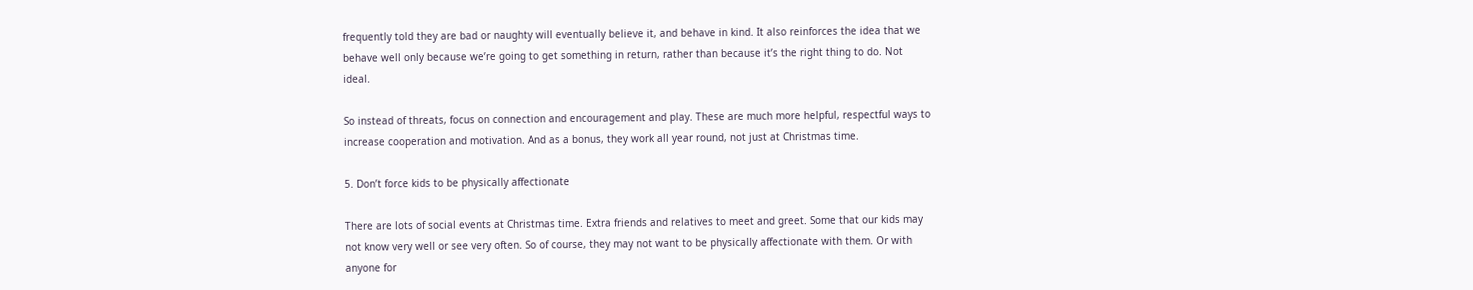frequently told they are bad or naughty will eventually believe it, and behave in kind. It also reinforces the idea that we behave well only because we’re going to get something in return, rather than because it’s the right thing to do. Not ideal.

So instead of threats, focus on connection and encouragement and play. These are much more helpful, respectful ways to increase cooperation and motivation. And as a bonus, they work all year round, not just at Christmas time.

5. Don’t force kids to be physically affectionate

There are lots of social events at Christmas time. Extra friends and relatives to meet and greet. Some that our kids may not know very well or see very often. So of course, they may not want to be physically affectionate with them. Or with anyone for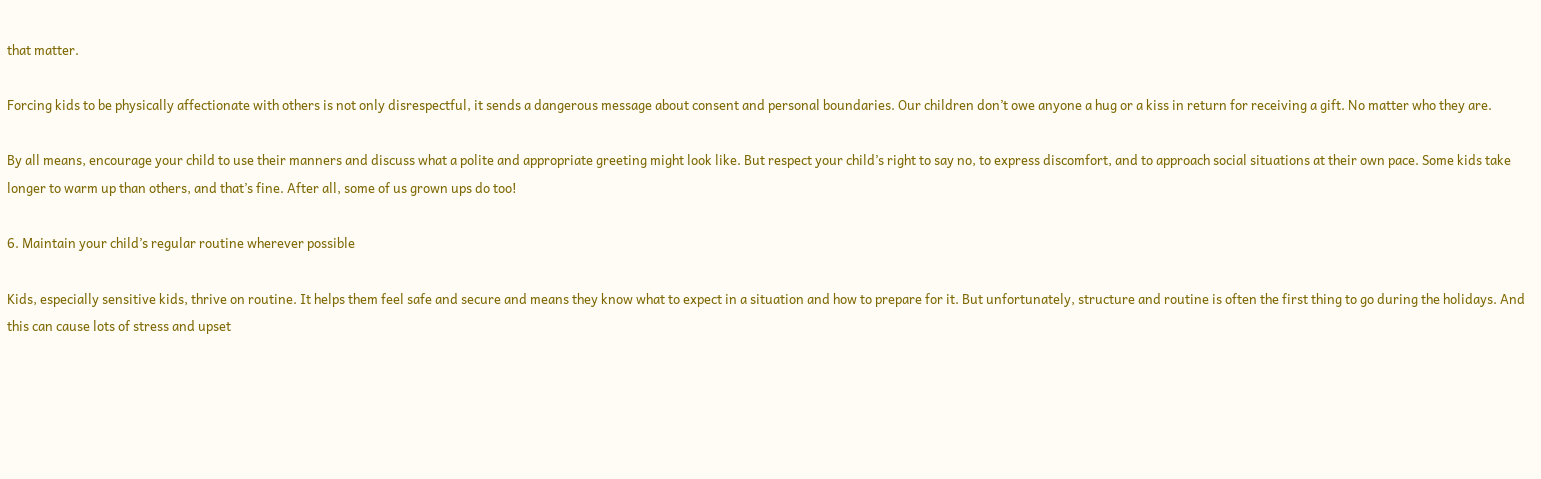that matter.

Forcing kids to be physically affectionate with others is not only disrespectful, it sends a dangerous message about consent and personal boundaries. Our children don’t owe anyone a hug or a kiss in return for receiving a gift. No matter who they are.

By all means, encourage your child to use their manners and discuss what a polite and appropriate greeting might look like. But respect your child’s right to say no, to express discomfort, and to approach social situations at their own pace. Some kids take longer to warm up than others, and that’s fine. After all, some of us grown ups do too!

6. Maintain your child’s regular routine wherever possible

Kids, especially sensitive kids, thrive on routine. It helps them feel safe and secure and means they know what to expect in a situation and how to prepare for it. But unfortunately, structure and routine is often the first thing to go during the holidays. And this can cause lots of stress and upset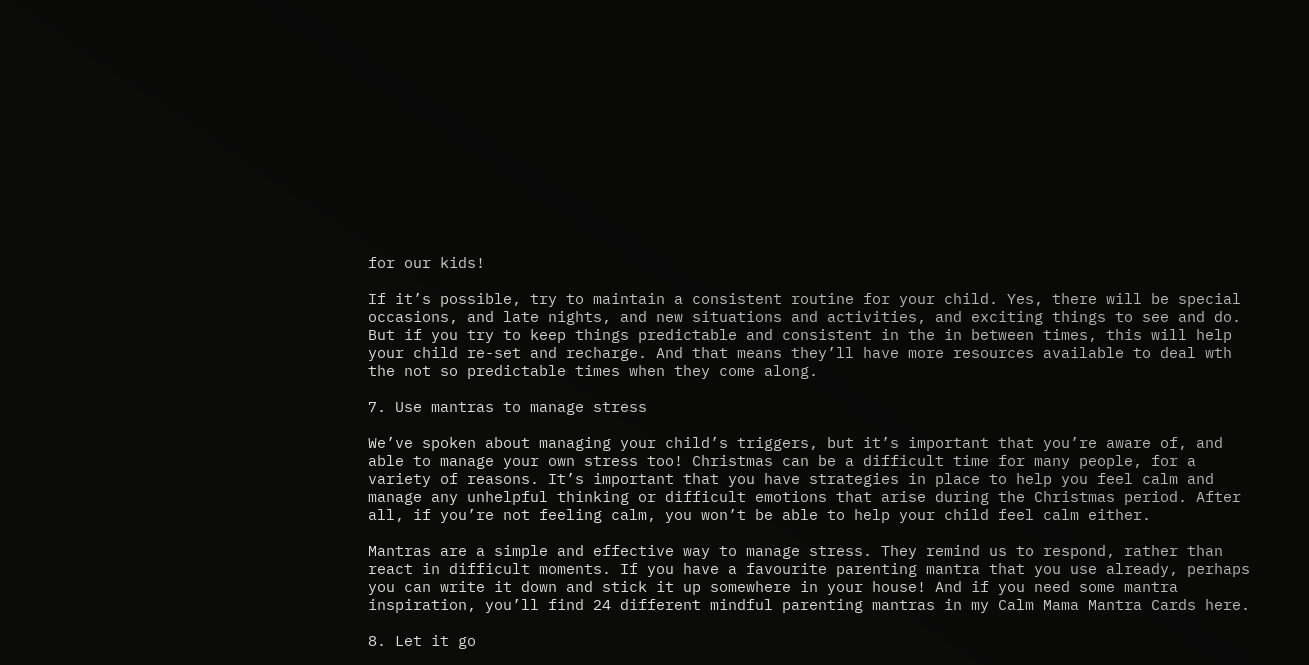for our kids!

If it’s possible, try to maintain a consistent routine for your child. Yes, there will be special occasions, and late nights, and new situations and activities, and exciting things to see and do. But if you try to keep things predictable and consistent in the in between times, this will help your child re-set and recharge. And that means they’ll have more resources available to deal wth the not so predictable times when they come along.

7. Use mantras to manage stress

We’ve spoken about managing your child’s triggers, but it’s important that you’re aware of, and able to manage your own stress too! Christmas can be a difficult time for many people, for a variety of reasons. It’s important that you have strategies in place to help you feel calm and manage any unhelpful thinking or difficult emotions that arise during the Christmas period. After all, if you’re not feeling calm, you won’t be able to help your child feel calm either.

Mantras are a simple and effective way to manage stress. They remind us to respond, rather than react in difficult moments. If you have a favourite parenting mantra that you use already, perhaps you can write it down and stick it up somewhere in your house! And if you need some mantra inspiration, you’ll find 24 different mindful parenting mantras in my Calm Mama Mantra Cards here.

8. Let it go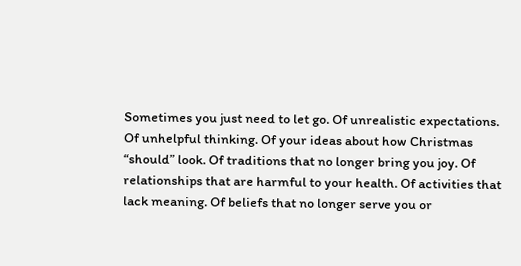Sometimes you just need to let go. Of unrealistic expectations. Of unhelpful thinking. Of your ideas about how Christmas “should” look. Of traditions that no longer bring you joy. Of relationships that are harmful to your health. Of activities that lack meaning. Of beliefs that no longer serve you or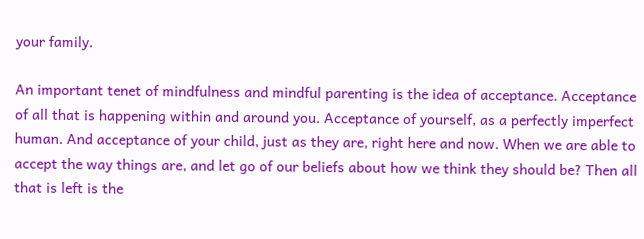your family.

An important tenet of mindfulness and mindful parenting is the idea of acceptance. Acceptance of all that is happening within and around you. Acceptance of yourself, as a perfectly imperfect human. And acceptance of your child, just as they are, right here and now. When we are able to accept the way things are, and let go of our beliefs about how we think they should be? Then all that is left is the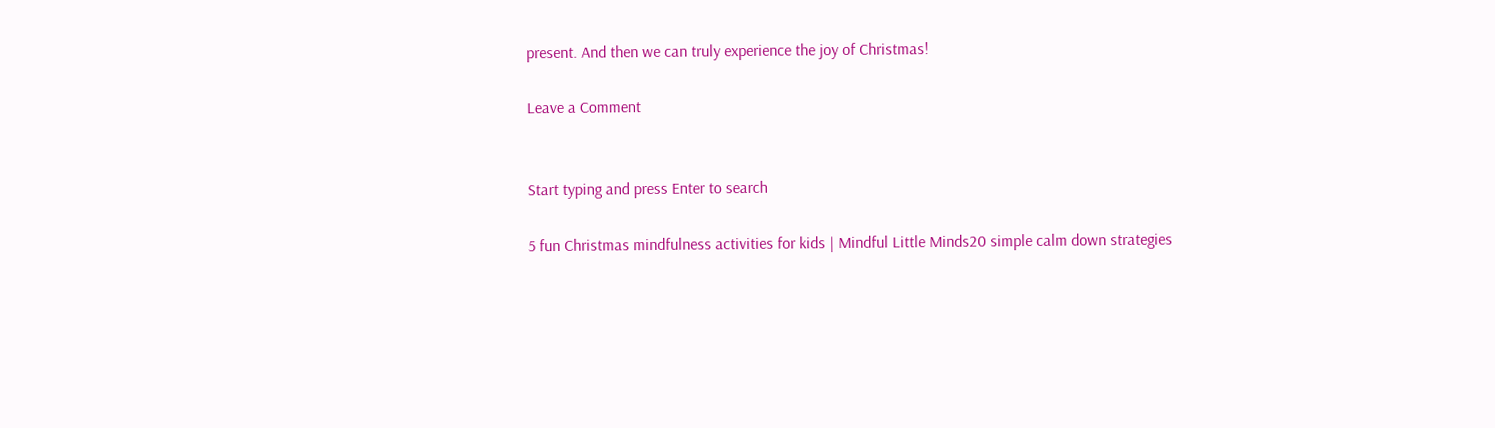present. And then we can truly experience the joy of Christmas!

Leave a Comment


Start typing and press Enter to search

5 fun Christmas mindfulness activities for kids | Mindful Little Minds20 simple calm down strategies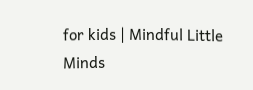for kids | Mindful Little Minds